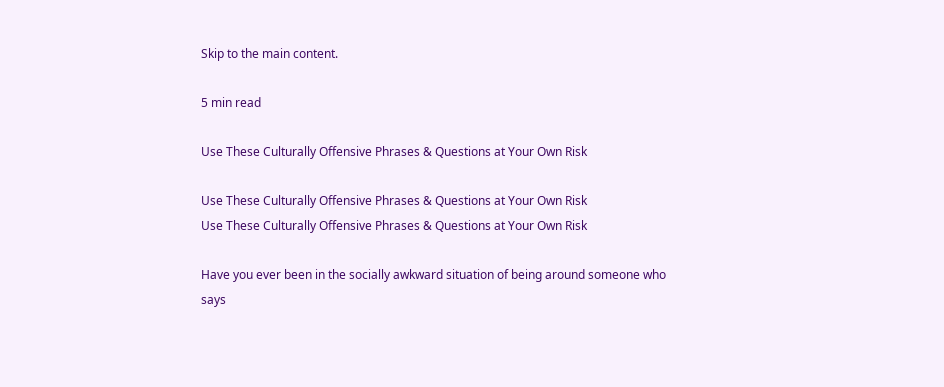Skip to the main content.

5 min read

Use These Culturally Offensive Phrases & Questions at Your Own Risk

Use These Culturally Offensive Phrases & Questions at Your Own Risk
Use These Culturally Offensive Phrases & Questions at Your Own Risk

Have you ever been in the socially awkward situation of being around someone who says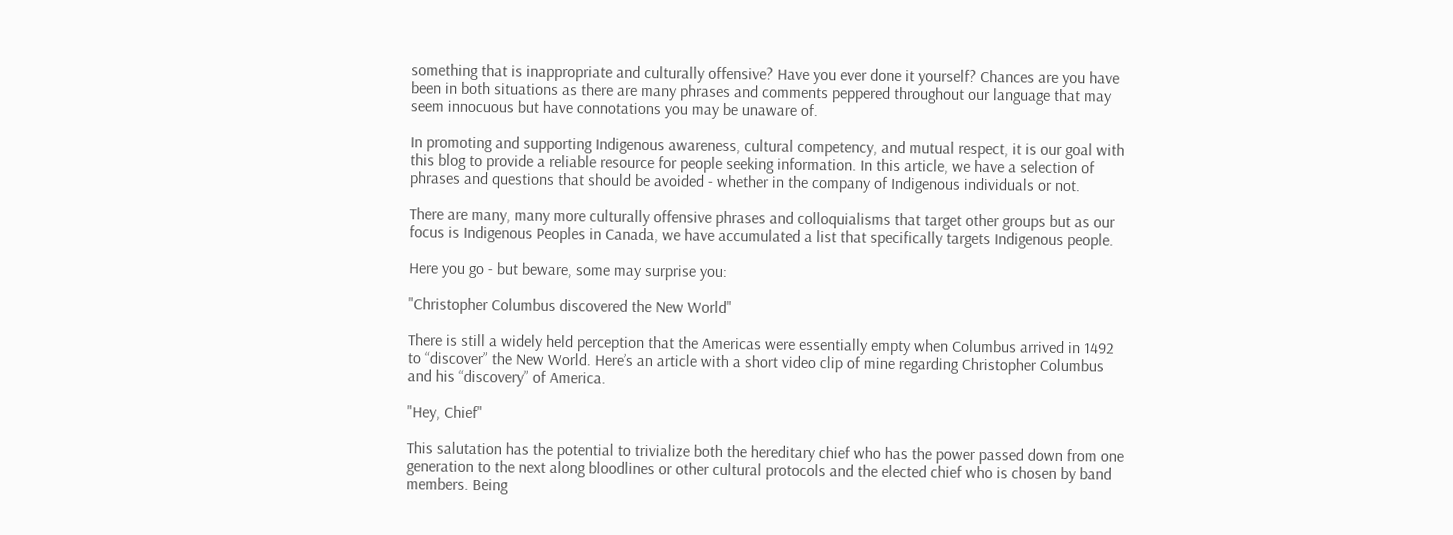something that is inappropriate and culturally offensive? Have you ever done it yourself? Chances are you have been in both situations as there are many phrases and comments peppered throughout our language that may seem innocuous but have connotations you may be unaware of.

In promoting and supporting Indigenous awareness, cultural competency, and mutual respect, it is our goal with this blog to provide a reliable resource for people seeking information. In this article, we have a selection of phrases and questions that should be avoided - whether in the company of Indigenous individuals or not.

There are many, many more culturally offensive phrases and colloquialisms that target other groups but as our focus is Indigenous Peoples in Canada, we have accumulated a list that specifically targets Indigenous people.

Here you go - but beware, some may surprise you:

"Christopher Columbus discovered the New World"

There is still a widely held perception that the Americas were essentially empty when Columbus arrived in 1492 to “discover” the New World. Here’s an article with a short video clip of mine regarding Christopher Columbus and his “discovery” of America.

"Hey, Chief"

This salutation has the potential to trivialize both the hereditary chief who has the power passed down from one generation to the next along bloodlines or other cultural protocols and the elected chief who is chosen by band members. Being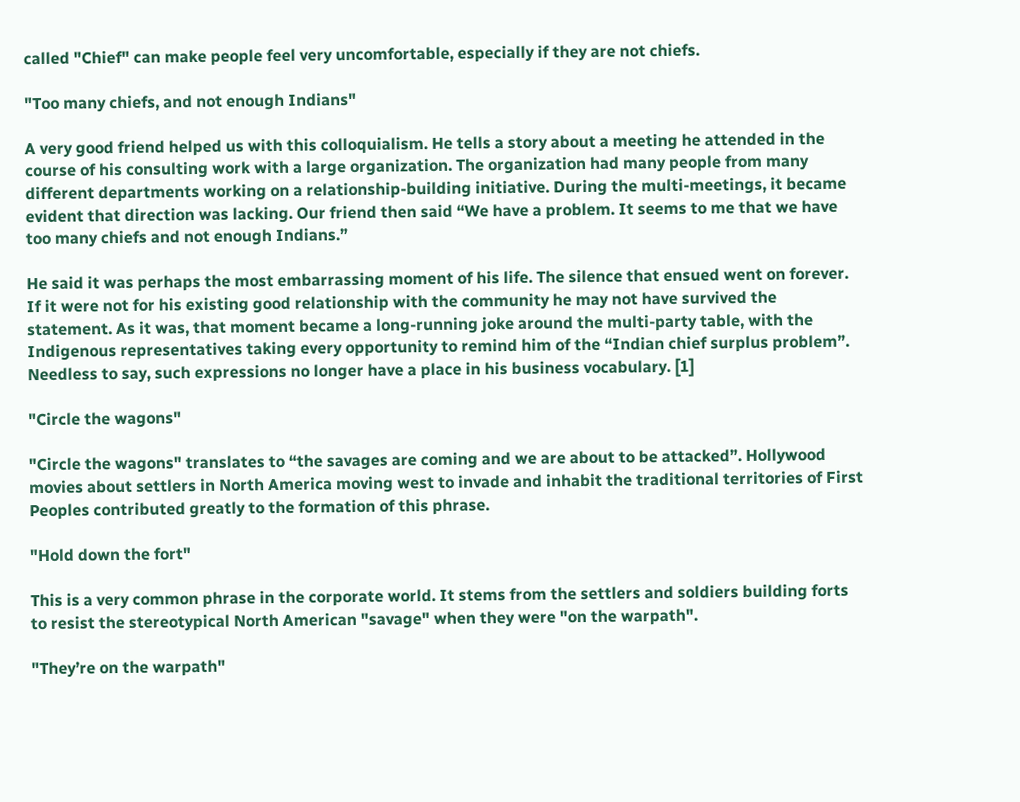called "Chief" can make people feel very uncomfortable, especially if they are not chiefs.

"Too many chiefs, and not enough Indians"

A very good friend helped us with this colloquialism. He tells a story about a meeting he attended in the course of his consulting work with a large organization. The organization had many people from many different departments working on a relationship-building initiative. During the multi-meetings, it became evident that direction was lacking. Our friend then said “We have a problem. It seems to me that we have too many chiefs and not enough Indians.”

He said it was perhaps the most embarrassing moment of his life. The silence that ensued went on forever. If it were not for his existing good relationship with the community he may not have survived the statement. As it was, that moment became a long-running joke around the multi-party table, with the Indigenous representatives taking every opportunity to remind him of the “Indian chief surplus problem”. Needless to say, such expressions no longer have a place in his business vocabulary. [1]

"Circle the wagons"

"Circle the wagons" translates to “the savages are coming and we are about to be attacked”. Hollywood movies about settlers in North America moving west to invade and inhabit the traditional territories of First Peoples contributed greatly to the formation of this phrase.

"Hold down the fort"

This is a very common phrase in the corporate world. It stems from the settlers and soldiers building forts to resist the stereotypical North American "savage" when they were "on the warpath".

"They’re on the warpath"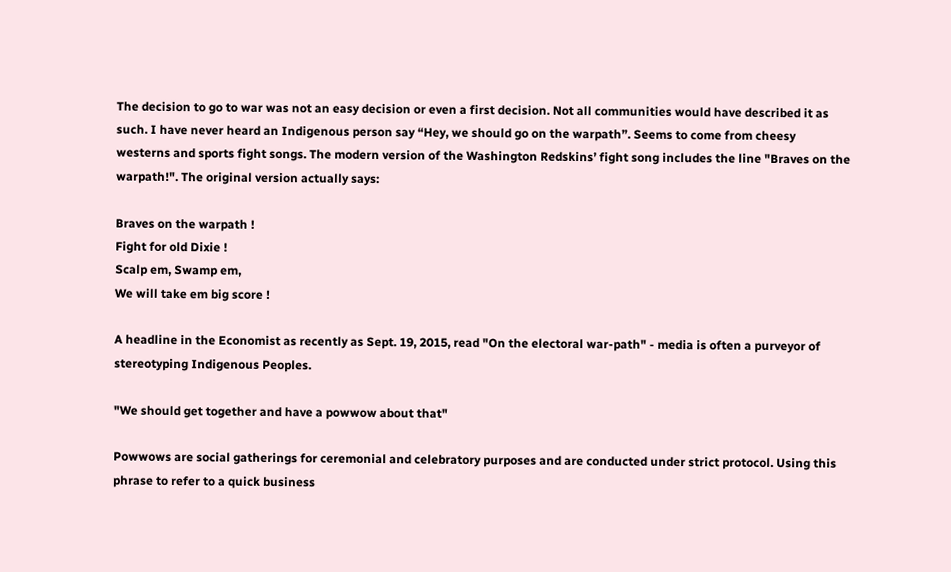The decision to go to war was not an easy decision or even a first decision. Not all communities would have described it as such. I have never heard an Indigenous person say “Hey, we should go on the warpath”. Seems to come from cheesy westerns and sports fight songs. The modern version of the Washington Redskins’ fight song includes the line "Braves on the warpath!". The original version actually says:

Braves on the warpath !
Fight for old Dixie !
Scalp em, Swamp em,
We will take em big score !

A headline in the Economist as recently as Sept. 19, 2015, read "On the electoral war-path" - media is often a purveyor of stereotyping Indigenous Peoples.

"We should get together and have a powwow about that"

Powwows are social gatherings for ceremonial and celebratory purposes and are conducted under strict protocol. Using this phrase to refer to a quick business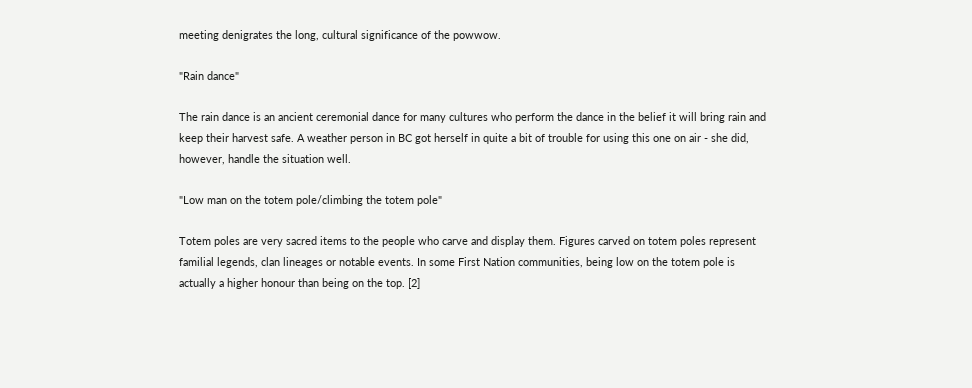meeting denigrates the long, cultural significance of the powwow.

"Rain dance"

The rain dance is an ancient ceremonial dance for many cultures who perform the dance in the belief it will bring rain and keep their harvest safe. A weather person in BC got herself in quite a bit of trouble for using this one on air - she did, however, handle the situation well.

"Low man on the totem pole/climbing the totem pole"

Totem poles are very sacred items to the people who carve and display them. Figures carved on totem poles represent familial legends, clan lineages or notable events. In some First Nation communities, being low on the totem pole is actually a higher honour than being on the top. [2]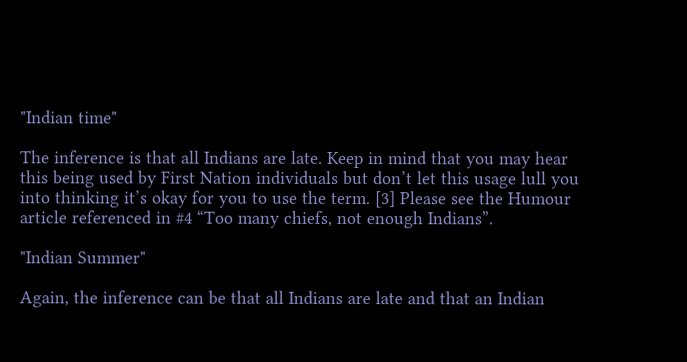"Indian time"

The inference is that all Indians are late. Keep in mind that you may hear this being used by First Nation individuals but don’t let this usage lull you into thinking it’s okay for you to use the term. [3] Please see the Humour article referenced in #4 “Too many chiefs, not enough Indians”.

"Indian Summer"

Again, the inference can be that all Indians are late and that an Indian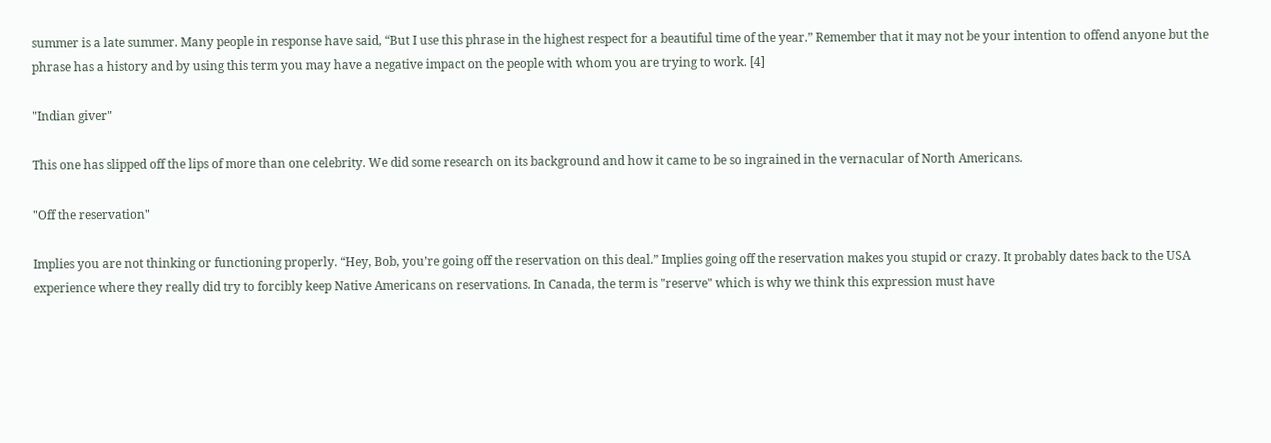summer is a late summer. Many people in response have said, “But I use this phrase in the highest respect for a beautiful time of the year.” Remember that it may not be your intention to offend anyone but the phrase has a history and by using this term you may have a negative impact on the people with whom you are trying to work. [4]

"Indian giver"

This one has slipped off the lips of more than one celebrity. We did some research on its background and how it came to be so ingrained in the vernacular of North Americans.

"Off the reservation"

Implies you are not thinking or functioning properly. “Hey, Bob, you’re going off the reservation on this deal.” Implies going off the reservation makes you stupid or crazy. It probably dates back to the USA experience where they really did try to forcibly keep Native Americans on reservations. In Canada, the term is "reserve" which is why we think this expression must have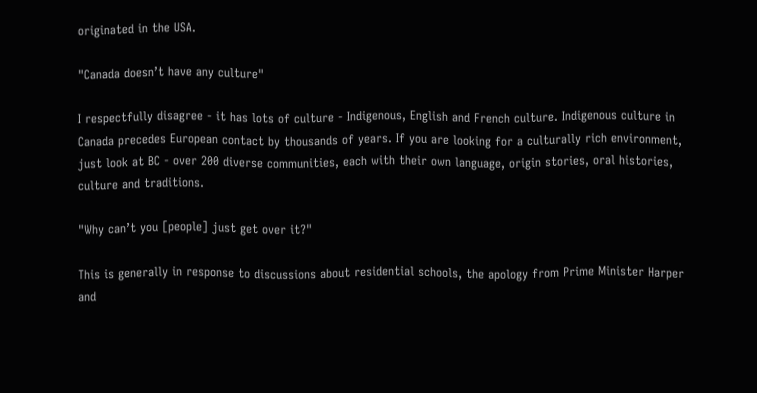originated in the USA.

"Canada doesn’t have any culture"

I respectfully disagree - it has lots of culture - Indigenous, English and French culture. Indigenous culture in Canada precedes European contact by thousands of years. If you are looking for a culturally rich environment, just look at BC - over 200 diverse communities, each with their own language, origin stories, oral histories, culture and traditions.

"Why can’t you [people] just get over it?"

This is generally in response to discussions about residential schools, the apology from Prime Minister Harper and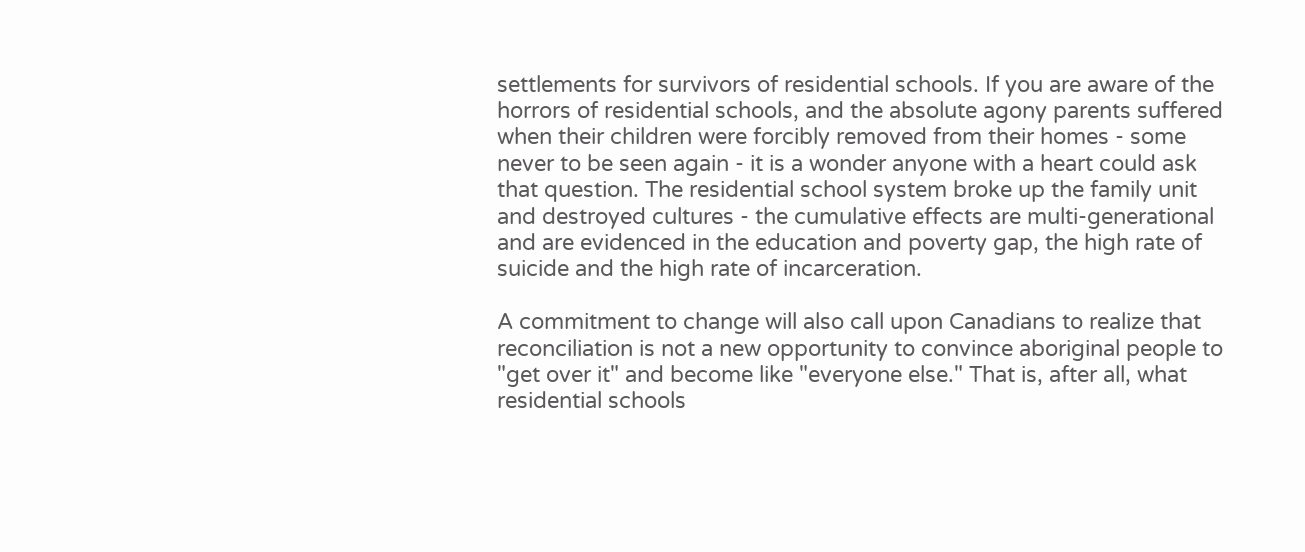settlements for survivors of residential schools. If you are aware of the horrors of residential schools, and the absolute agony parents suffered when their children were forcibly removed from their homes - some never to be seen again - it is a wonder anyone with a heart could ask that question. The residential school system broke up the family unit and destroyed cultures - the cumulative effects are multi-generational and are evidenced in the education and poverty gap, the high rate of suicide and the high rate of incarceration.

A commitment to change will also call upon Canadians to realize that reconciliation is not a new opportunity to convince aboriginal people to "get over it" and become like "everyone else." That is, after all, what residential schools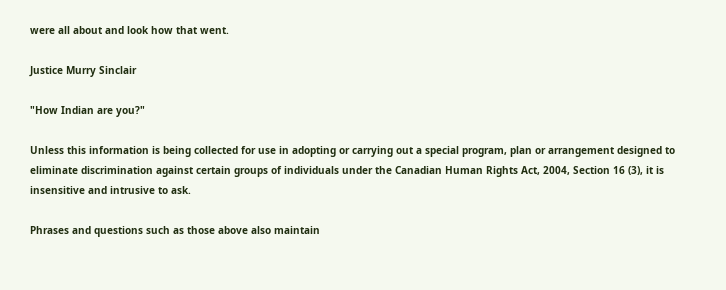were all about and look how that went.

Justice Murry Sinclair

"How Indian are you?"

Unless this information is being collected for use in adopting or carrying out a special program, plan or arrangement designed to eliminate discrimination against certain groups of individuals under the Canadian Human Rights Act, 2004, Section 16 (3), it is insensitive and intrusive to ask.

Phrases and questions such as those above also maintain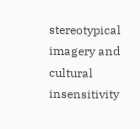stereotypical imagery and cultural insensitivity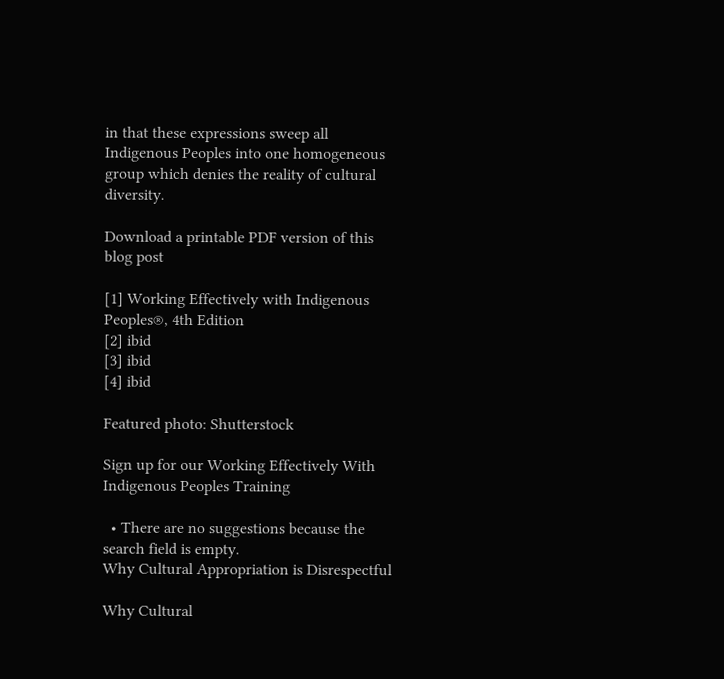in that these expressions sweep all Indigenous Peoples into one homogeneous group which denies the reality of cultural diversity.

Download a printable PDF version of this blog post

[1] Working Effectively with Indigenous Peoples®, 4th Edition
[2] ibid
[3] ibid
[4] ibid

Featured photo: Shutterstock

Sign up for our Working Effectively With Indigenous Peoples Training

  • There are no suggestions because the search field is empty.
Why Cultural Appropriation is Disrespectful

Why Cultural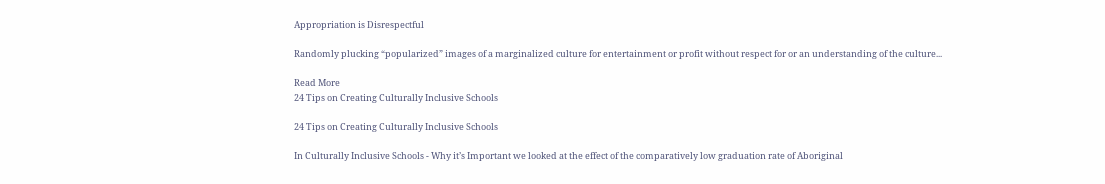Appropriation is Disrespectful

Randomly plucking “popularized” images of a marginalized culture for entertainment or profit without respect for or an understanding of the culture...

Read More
24 Tips on Creating Culturally Inclusive Schools

24 Tips on Creating Culturally Inclusive Schools

In Culturally Inclusive Schools - Why it’s Important we looked at the effect of the comparatively low graduation rate of Aboriginal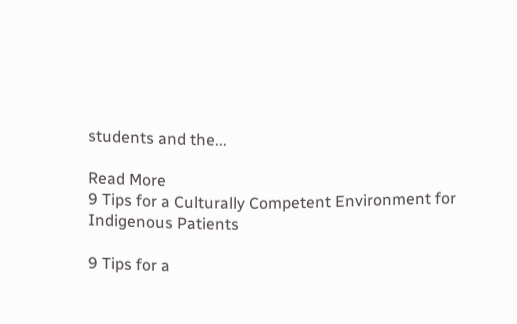students and the...

Read More
9 Tips for a Culturally Competent Environment for Indigenous Patients

9 Tips for a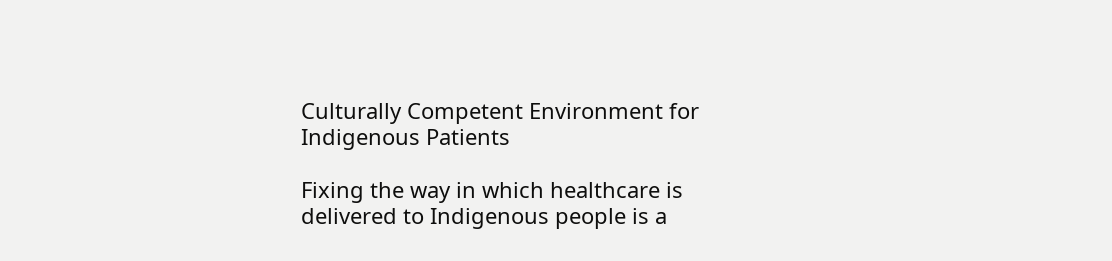Culturally Competent Environment for Indigenous Patients

Fixing the way in which healthcare is delivered to Indigenous people is a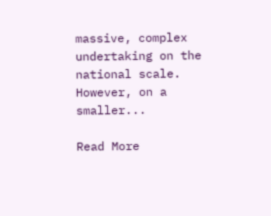massive, complex undertaking on the national scale. However, on a smaller...

Read More